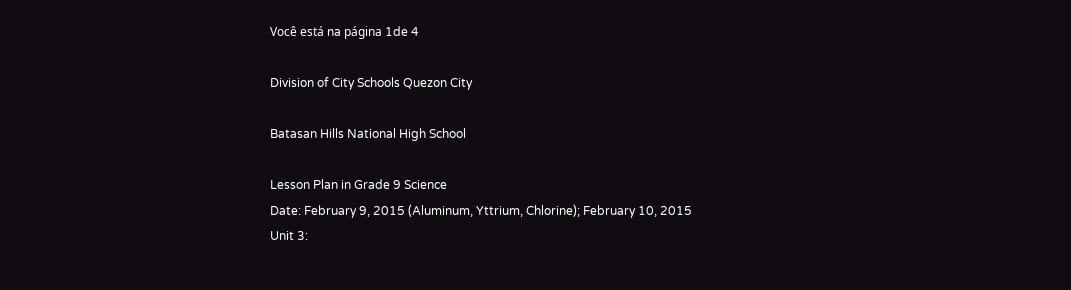Você está na página 1de 4

Division of City Schools Quezon City

Batasan Hills National High School

Lesson Plan in Grade 9 Science
Date: February 9, 2015 (Aluminum, Yttrium, Chlorine); February 10, 2015
Unit 3: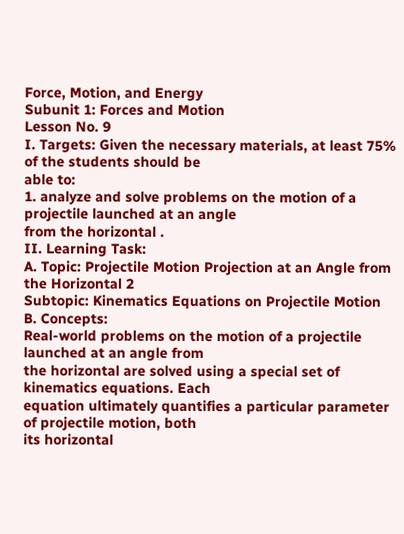Force, Motion, and Energy
Subunit 1: Forces and Motion
Lesson No. 9
I. Targets: Given the necessary materials, at least 75% of the students should be
able to:
1. analyze and solve problems on the motion of a projectile launched at an angle
from the horizontal .
II. Learning Task:
A. Topic: Projectile Motion Projection at an Angle from the Horizontal 2
Subtopic: Kinematics Equations on Projectile Motion
B. Concepts:
Real-world problems on the motion of a projectile launched at an angle from
the horizontal are solved using a special set of kinematics equations. Each
equation ultimately quantifies a particular parameter of projectile motion, both
its horizontal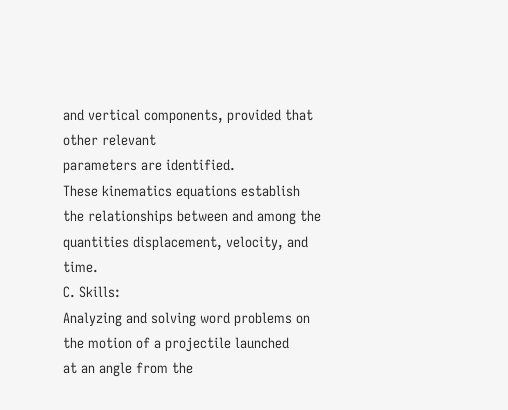and vertical components, provided that other relevant
parameters are identified.
These kinematics equations establish the relationships between and among the
quantities displacement, velocity, and time.
C. Skills:
Analyzing and solving word problems on the motion of a projectile launched
at an angle from the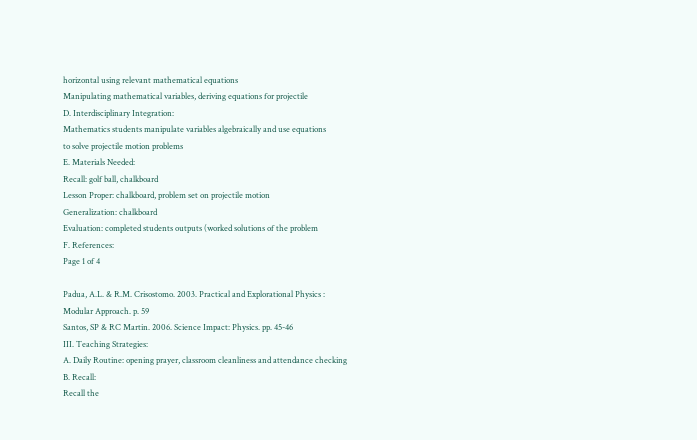horizontal using relevant mathematical equations
Manipulating mathematical variables, deriving equations for projectile
D. Interdisciplinary Integration:
Mathematics students manipulate variables algebraically and use equations
to solve projectile motion problems
E. Materials Needed:
Recall: golf ball, chalkboard
Lesson Proper: chalkboard, problem set on projectile motion
Generalization: chalkboard
Evaluation: completed students outputs (worked solutions of the problem
F. References:
Page 1 of 4

Padua, A.L. & R.M. Crisostomo. 2003. Practical and Explorational Physics :
Modular Approach. p. 59
Santos, SP & RC Martin. 2006. Science Impact: Physics. pp. 45-46
III. Teaching Strategies:
A. Daily Routine: opening prayer, classroom cleanliness and attendance checking
B. Recall:
Recall the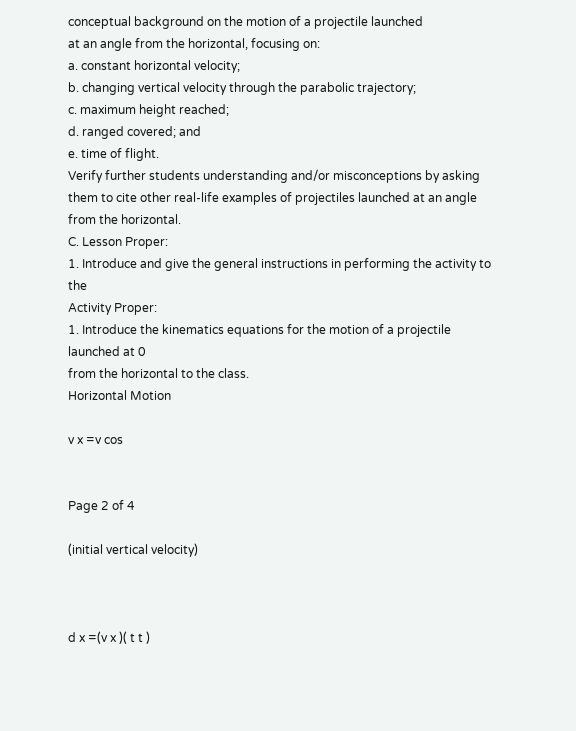conceptual background on the motion of a projectile launched
at an angle from the horizontal, focusing on:
a. constant horizontal velocity;
b. changing vertical velocity through the parabolic trajectory;
c. maximum height reached;
d. ranged covered; and
e. time of flight.
Verify further students understanding and/or misconceptions by asking
them to cite other real-life examples of projectiles launched at an angle
from the horizontal.
C. Lesson Proper:
1. Introduce and give the general instructions in performing the activity to the
Activity Proper:
1. Introduce the kinematics equations for the motion of a projectile launched at 0
from the horizontal to the class.
Horizontal Motion

v x =v cos


Page 2 of 4

(initial vertical velocity)



d x =(v x )( t t )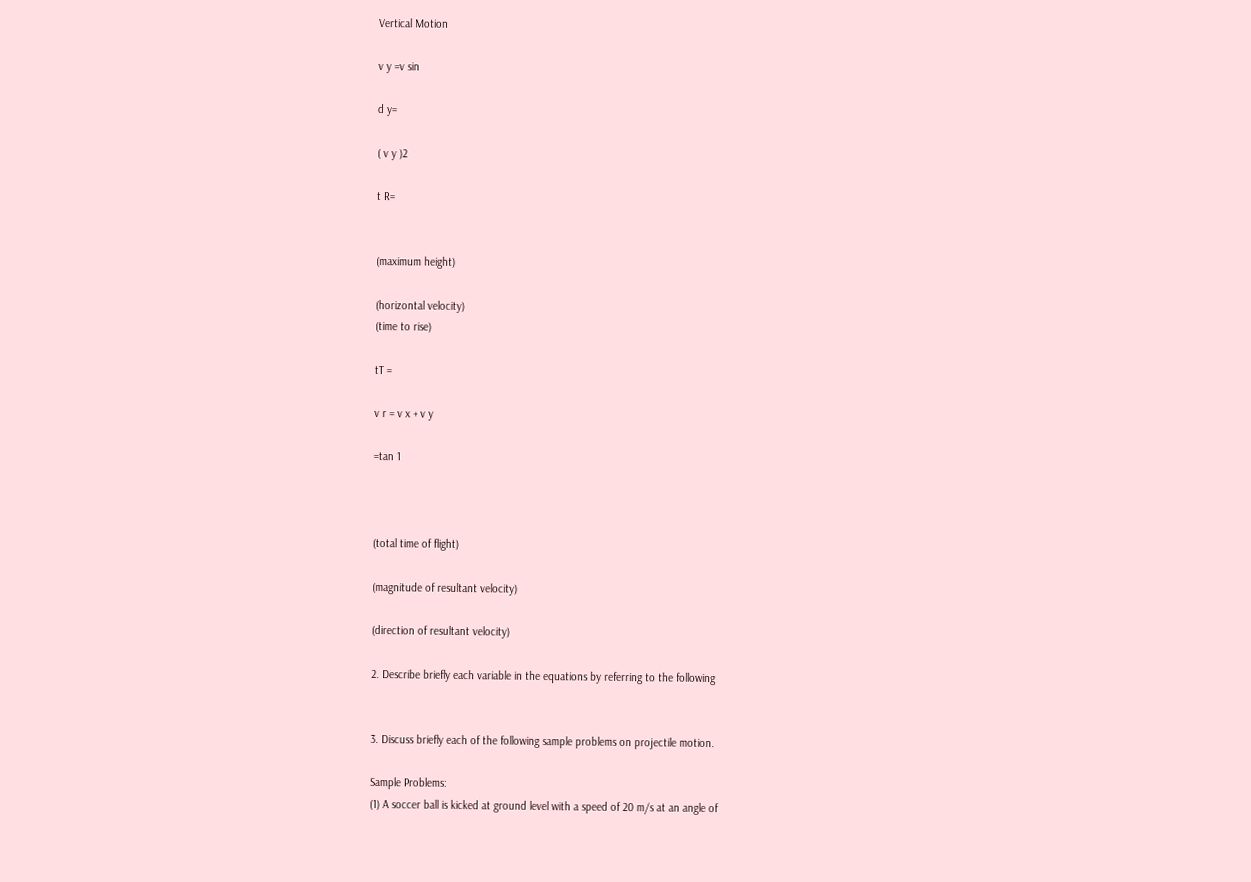Vertical Motion

v y =v sin

d y=

( v y )2

t R=


(maximum height)

(horizontal velocity)
(time to rise)

tT =

v r = v x + v y

=tan 1



(total time of flight)

(magnitude of resultant velocity)

(direction of resultant velocity)

2. Describe briefly each variable in the equations by referring to the following


3. Discuss briefly each of the following sample problems on projectile motion.

Sample Problems:
(1) A soccer ball is kicked at ground level with a speed of 20 m/s at an angle of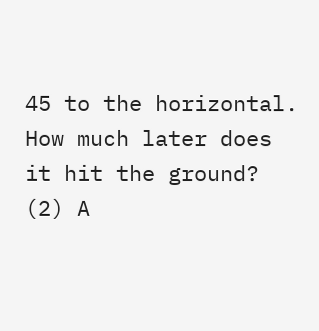45 to the horizontal. How much later does it hit the ground?
(2) A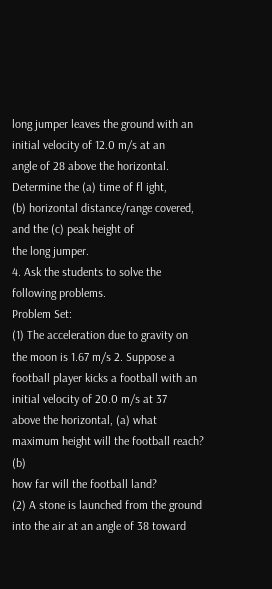long jumper leaves the ground with an initial velocity of 12.0 m/s at an
angle of 28 above the horizontal. Determine the (a) time of fl ight,
(b) horizontal distance/range covered, and the (c) peak height of
the long jumper.
4. Ask the students to solve the following problems.
Problem Set:
(1) The acceleration due to gravity on the moon is 1.67 m/s 2. Suppose a
football player kicks a football with an initial velocity of 20.0 m/s at 37
above the horizontal, (a) what maximum height will the football reach? (b)
how far will the football land?
(2) A stone is launched from the ground into the air at an angle of 38 toward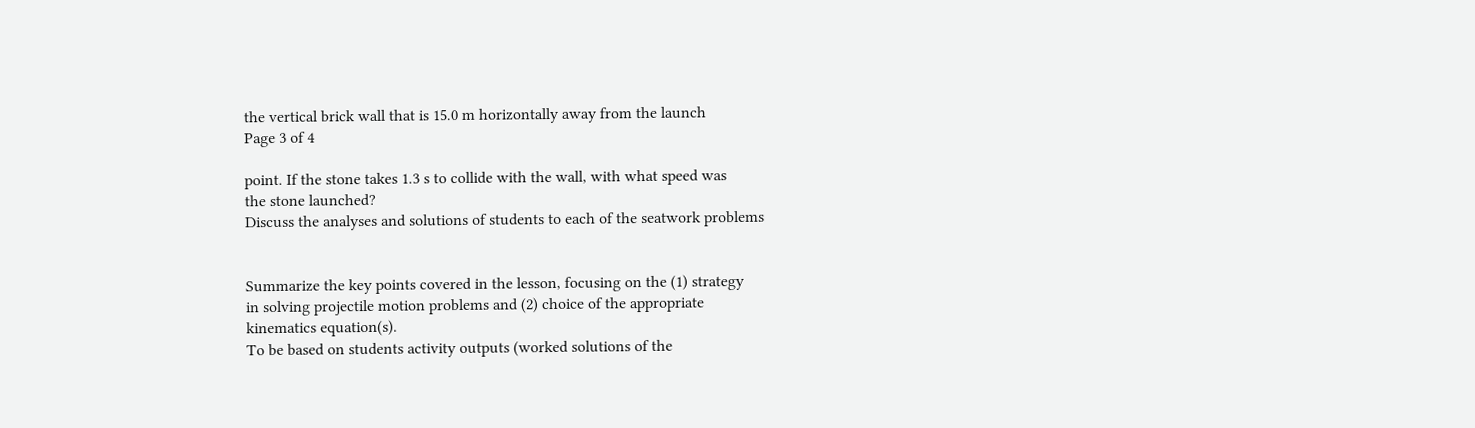the vertical brick wall that is 15.0 m horizontally away from the launch
Page 3 of 4

point. If the stone takes 1.3 s to collide with the wall, with what speed was
the stone launched?
Discuss the analyses and solutions of students to each of the seatwork problems


Summarize the key points covered in the lesson, focusing on the (1) strategy
in solving projectile motion problems and (2) choice of the appropriate
kinematics equation(s).
To be based on students activity outputs (worked solutions of the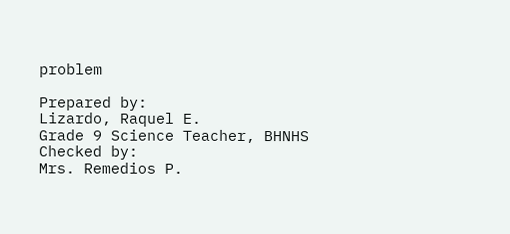problem

Prepared by:
Lizardo, Raquel E.
Grade 9 Science Teacher, BHNHS
Checked by:
Mrs. Remedios P.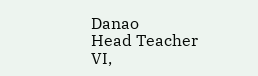Danao
Head Teacher VI,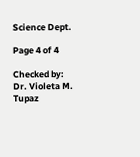Science Dept.

Page 4 of 4

Checked by:
Dr. Violeta M. Tupaz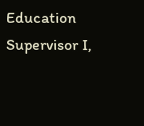Education Supervisor I,